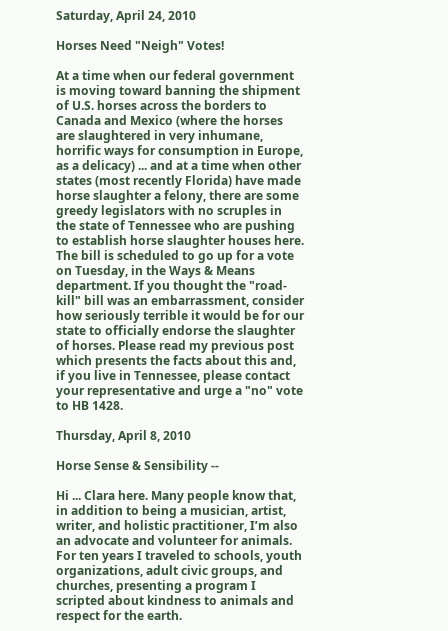Saturday, April 24, 2010

Horses Need "Neigh" Votes!

At a time when our federal government is moving toward banning the shipment of U.S. horses across the borders to Canada and Mexico (where the horses are slaughtered in very inhumane, horrific ways for consumption in Europe, as a delicacy) ... and at a time when other states (most recently Florida) have made horse slaughter a felony, there are some greedy legislators with no scruples in the state of Tennessee who are pushing to establish horse slaughter houses here. The bill is scheduled to go up for a vote on Tuesday, in the Ways & Means department. If you thought the "road-kill" bill was an embarrassment, consider how seriously terrible it would be for our state to officially endorse the slaughter of horses. Please read my previous post which presents the facts about this and, if you live in Tennessee, please contact your representative and urge a "no" vote to HB 1428.

Thursday, April 8, 2010

Horse Sense & Sensibility --

Hi ... Clara here. Many people know that, in addition to being a musician, artist, writer, and holistic practitioner, I’m also an advocate and volunteer for animals. For ten years I traveled to schools, youth organizations, adult civic groups, and churches, presenting a program I scripted about kindness to animals and respect for the earth.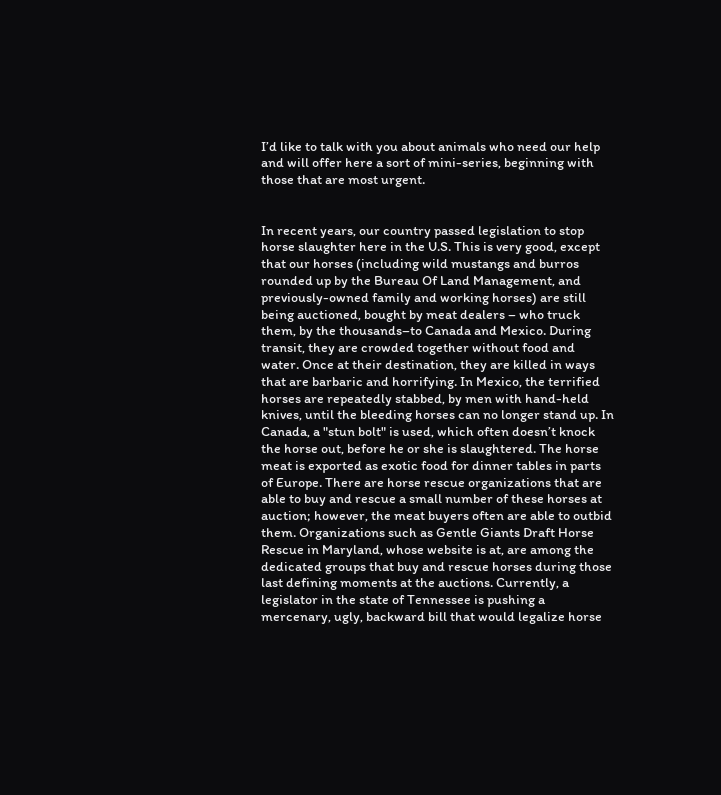I’d like to talk with you about animals who need our help and will offer here a sort of mini-series, beginning with those that are most urgent.


In recent years, our country passed legislation to stop horse slaughter here in the U.S. This is very good, except that our horses (including wild mustangs and burros rounded up by the Bureau Of Land Management, and previously-owned family and working horses) are still being auctioned, bought by meat dealers – who truck them, by the thousands–to Canada and Mexico. During transit, they are crowded together without food and water. Once at their destination, they are killed in ways that are barbaric and horrifying. In Mexico, the terrified horses are repeatedly stabbed, by men with hand-held knives, until the bleeding horses can no longer stand up. In Canada, a "stun bolt" is used, which often doesn’t knock the horse out, before he or she is slaughtered. The horse meat is exported as exotic food for dinner tables in parts of Europe. There are horse rescue organizations that are able to buy and rescue a small number of these horses at auction; however, the meat buyers often are able to outbid them. Organizations such as Gentle Giants Draft Horse Rescue in Maryland, whose website is at, are among the dedicated groups that buy and rescue horses during those last defining moments at the auctions. Currently, a legislator in the state of Tennessee is pushing a mercenary, ugly, backward bill that would legalize horse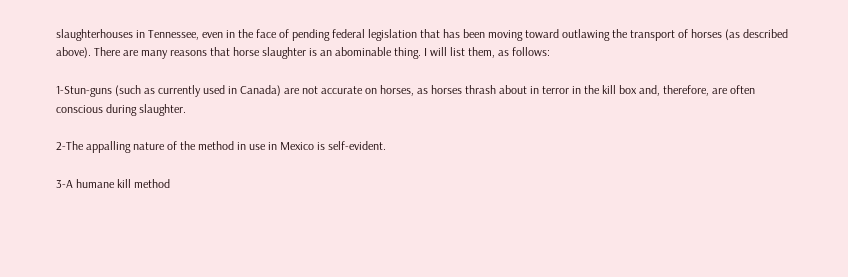slaughterhouses in Tennessee, even in the face of pending federal legislation that has been moving toward outlawing the transport of horses (as described above). There are many reasons that horse slaughter is an abominable thing. I will list them, as follows:

1-Stun-guns (such as currently used in Canada) are not accurate on horses, as horses thrash about in terror in the kill box and, therefore, are often conscious during slaughter.

2-The appalling nature of the method in use in Mexico is self-evident.

3-A humane kill method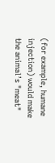(for example, humane injection) would make the animal’s "meat"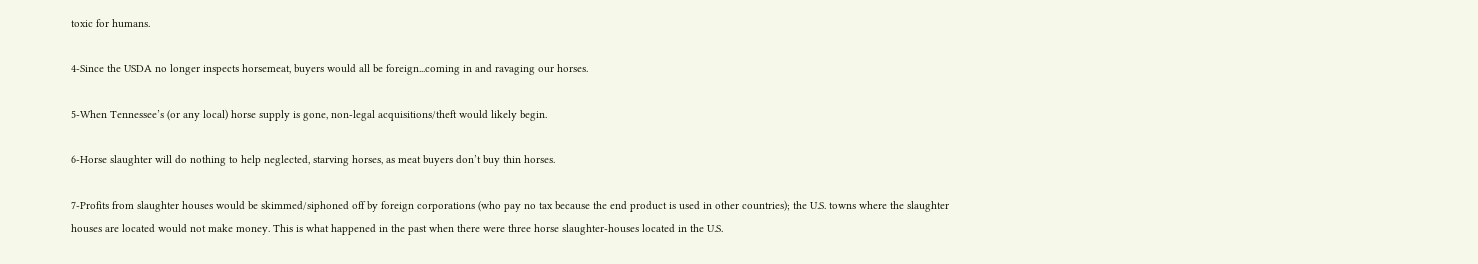toxic for humans.

4-Since the USDA no longer inspects horsemeat, buyers would all be foreign...coming in and ravaging our horses.

5-When Tennessee’s (or any local) horse supply is gone, non-legal acquisitions/theft would likely begin.

6-Horse slaughter will do nothing to help neglected, starving horses, as meat buyers don’t buy thin horses.

7-Profits from slaughter houses would be skimmed/siphoned off by foreign corporations (who pay no tax because the end product is used in other countries); the U.S. towns where the slaughter houses are located would not make money. This is what happened in the past when there were three horse slaughter-houses located in the U.S.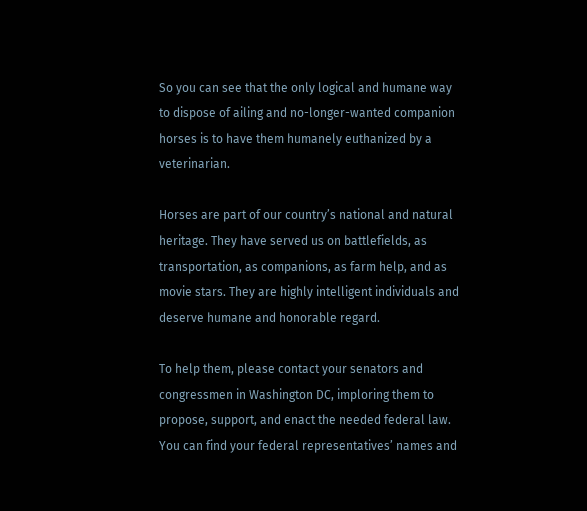So you can see that the only logical and humane way to dispose of ailing and no-longer-wanted companion horses is to have them humanely euthanized by a veterinarian.

Horses are part of our country’s national and natural heritage. They have served us on battlefields, as transportation, as companions, as farm help, and as movie stars. They are highly intelligent individuals and deserve humane and honorable regard.

To help them, please contact your senators and congressmen in Washington DC, imploring them to propose, support, and enact the needed federal law. You can find your federal representatives’ names and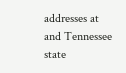addresses at and Tennessee state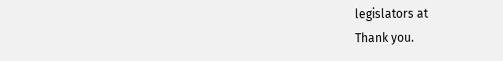legislators at
Thank you.